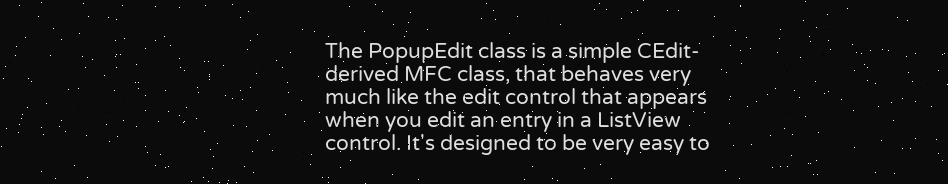The PopupEdit class is a simple CEdit-derived MFC class, that behaves very much like the edit control that appears when you edit an entry in a ListView control. It's designed to be very easy to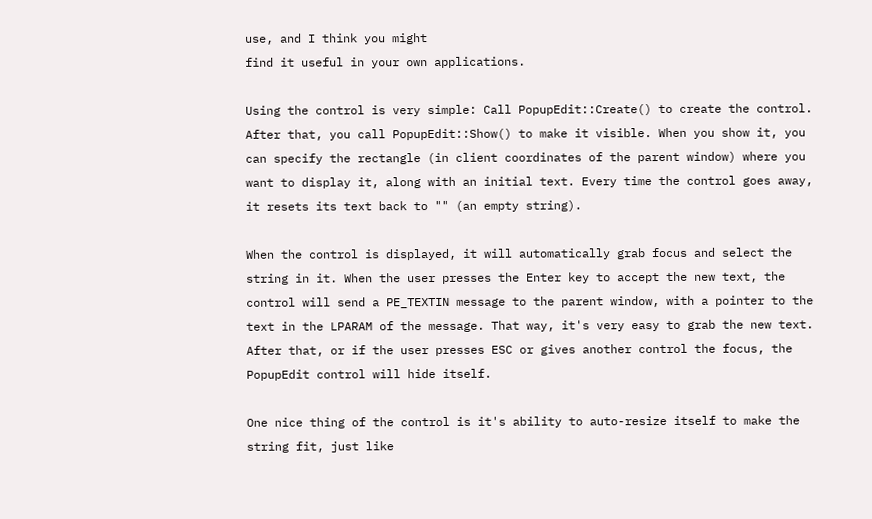use, and I think you might
find it useful in your own applications.

Using the control is very simple: Call PopupEdit::Create() to create the control. After that, you call PopupEdit::Show() to make it visible. When you show it, you can specify the rectangle (in client coordinates of the parent window) where you want to display it, along with an initial text. Every time the control goes away, it resets its text back to "" (an empty string).

When the control is displayed, it will automatically grab focus and select the string in it. When the user presses the Enter key to accept the new text, the control will send a PE_TEXTIN message to the parent window, with a pointer to the text in the LPARAM of the message. That way, it's very easy to grab the new text. After that, or if the user presses ESC or gives another control the focus, the PopupEdit control will hide itself.

One nice thing of the control is it's ability to auto-resize itself to make the string fit, just like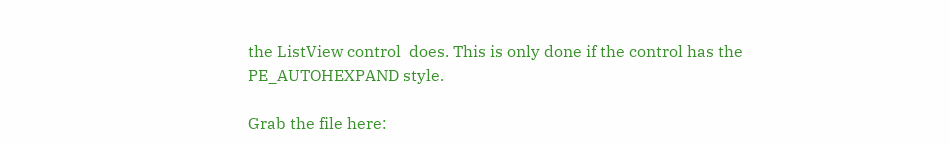the ListView control  does. This is only done if the control has the PE_AUTOHEXPAND style.

Grab the file here: